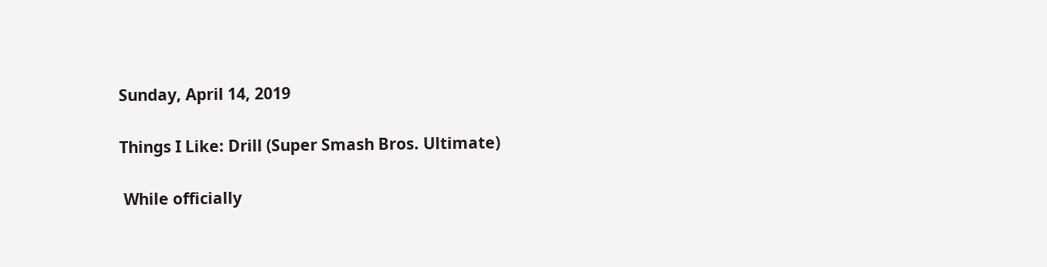Sunday, April 14, 2019

Things I Like: Drill (Super Smash Bros. Ultimate)

 While officially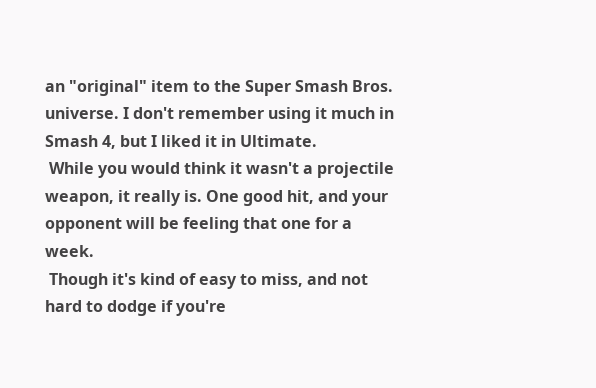an "original" item to the Super Smash Bros. universe. I don't remember using it much in Smash 4, but I liked it in Ultimate.
 While you would think it wasn't a projectile weapon, it really is. One good hit, and your opponent will be feeling that one for a week.
 Though it's kind of easy to miss, and not hard to dodge if you're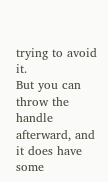trying to avoid it.
But you can throw the handle afterward, and it does have some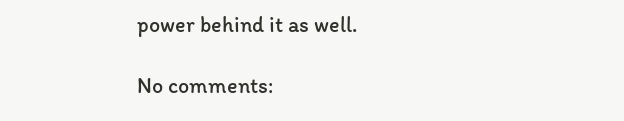power behind it as well.

No comments: